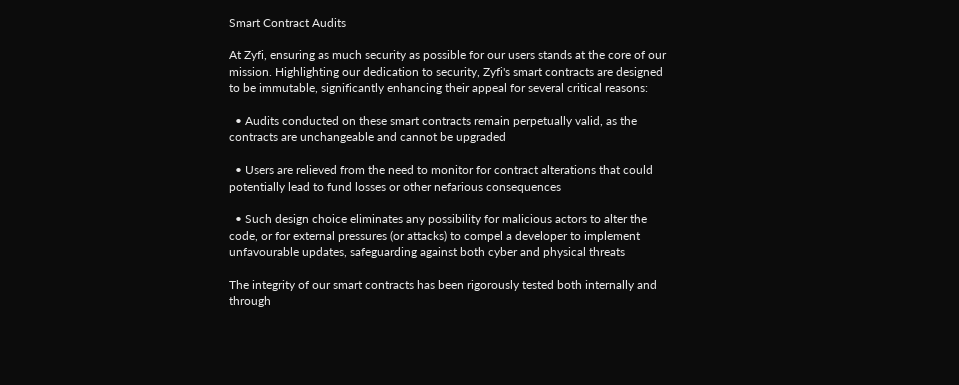Smart Contract Audits

At Zyfi, ensuring as much security as possible for our users stands at the core of our mission. Highlighting our dedication to security, Zyfi's smart contracts are designed to be immutable, significantly enhancing their appeal for several critical reasons:

  • Audits conducted on these smart contracts remain perpetually valid, as the contracts are unchangeable and cannot be upgraded

  • Users are relieved from the need to monitor for contract alterations that could potentially lead to fund losses or other nefarious consequences

  • Such design choice eliminates any possibility for malicious actors to alter the code, or for external pressures (or attacks) to compel a developer to implement unfavourable updates, safeguarding against both cyber and physical threats

The integrity of our smart contracts has been rigorously tested both internally and through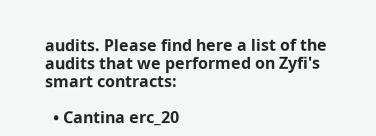audits. Please find here a list of the audits that we performed on Zyfi's smart contracts:

  • Cantina erc_20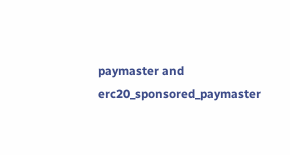paymaster and erc20_sponsored_paymaster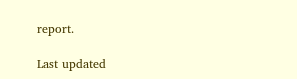report.

Last updated